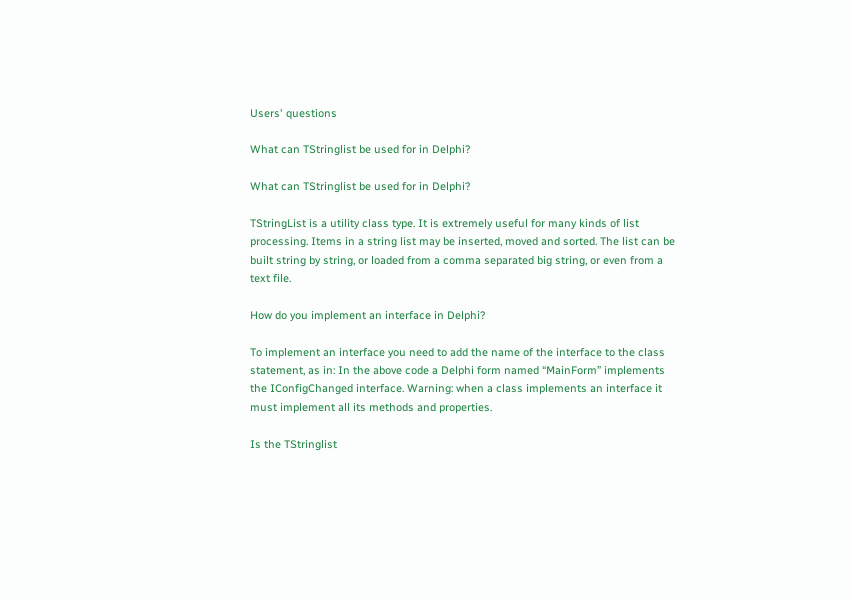Users' questions

What can TStringlist be used for in Delphi?

What can TStringlist be used for in Delphi?

TStringList is a utility class type. It is extremely useful for many kinds of list processing. Items in a string list may be inserted, moved and sorted. The list can be built string by string, or loaded from a comma separated big string, or even from a text file.

How do you implement an interface in Delphi?

To implement an interface you need to add the name of the interface to the class statement, as in: In the above code a Delphi form named “MainForm” implements the IConfigChanged interface. Warning: when a class implements an interface it must implement all its methods and properties.

Is the TStringlist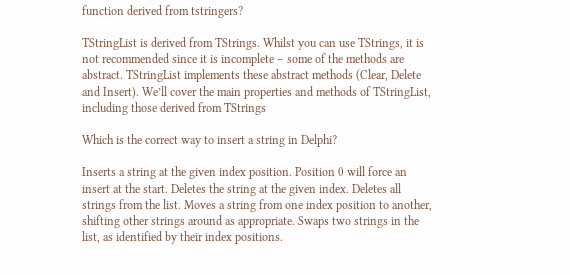function derived from tstringers?

TStringList is derived from TStrings. Whilst you can use TStrings, it is not recommended since it is incomplete – some of the methods are abstract. TStringList implements these abstract methods (Clear, Delete and Insert). We’ll cover the main properties and methods of TStringList, including those derived from TStrings

Which is the correct way to insert a string in Delphi?

Inserts a string at the given index position. Position 0 will force an insert at the start. Deletes the string at the given index. Deletes all strings from the list. Moves a string from one index position to another, shifting other strings around as appropriate. Swaps two strings in the list, as identified by their index positions.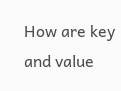How are key and value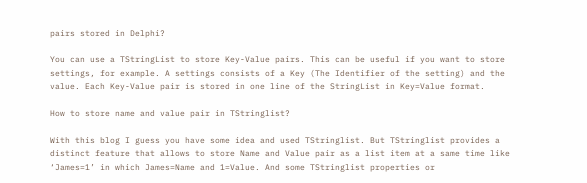pairs stored in Delphi?

You can use a TStringList to store Key-Value pairs. This can be useful if you want to store settings, for example. A settings consists of a Key (The Identifier of the setting) and the value. Each Key-Value pair is stored in one line of the StringList in Key=Value format.

How to store name and value pair in TStringlist?

With this blog I guess you have some idea and used TStringlist. But TStringlist provides a distinct feature that allows to store Name and Value pair as a list item at a same time like ‘James=1’ in which James=Name and 1=Value. And some TStringlist properties or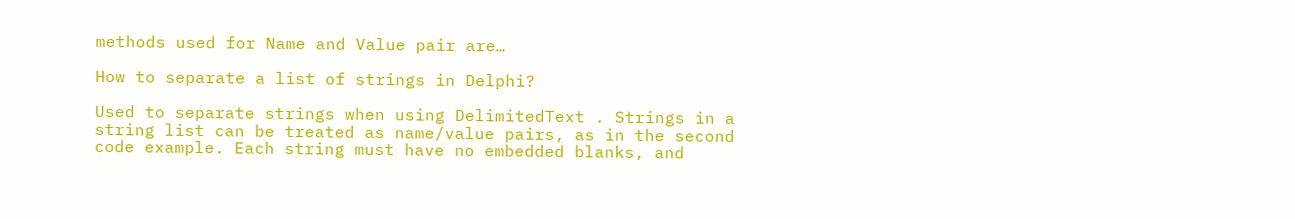methods used for Name and Value pair are…

How to separate a list of strings in Delphi?

Used to separate strings when using DelimitedText . Strings in a string list can be treated as name/value pairs, as in the second code example. Each string must have no embedded blanks, and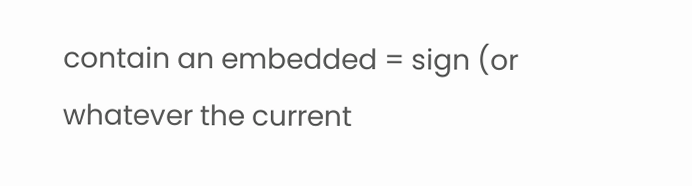contain an embedded = sign (or whatever the current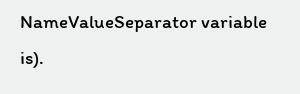NameValueSeparator variable is).